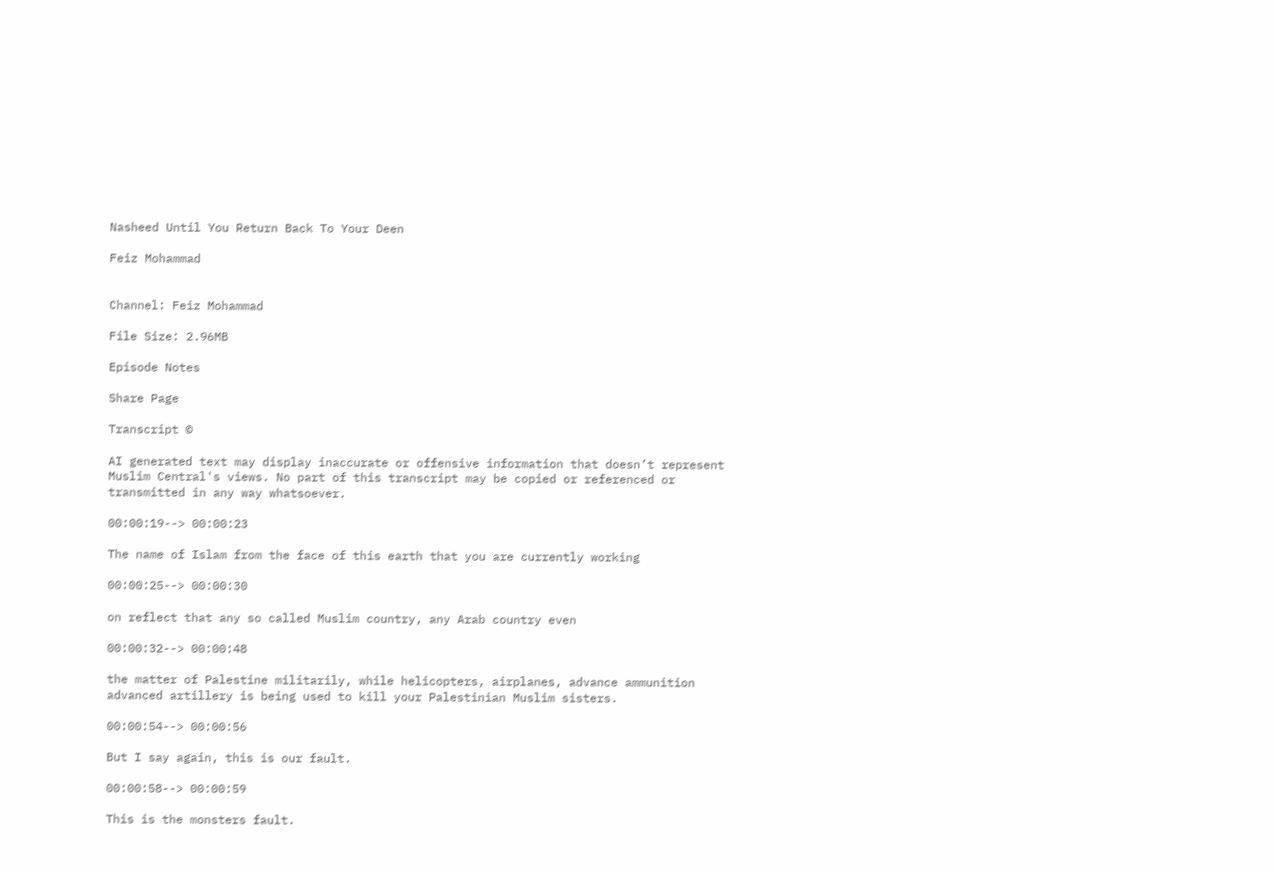Nasheed Until You Return Back To Your Deen

Feiz Mohammad


Channel: Feiz Mohammad

File Size: 2.96MB

Episode Notes

Share Page

Transcript ©

AI generated text may display inaccurate or offensive information that doesn’t represent Muslim Central's views. No part of this transcript may be copied or referenced or transmitted in any way whatsoever.

00:00:19--> 00:00:23

The name of Islam from the face of this earth that you are currently working

00:00:25--> 00:00:30

on reflect that any so called Muslim country, any Arab country even

00:00:32--> 00:00:48

the matter of Palestine militarily, while helicopters, airplanes, advance ammunition advanced artillery is being used to kill your Palestinian Muslim sisters.

00:00:54--> 00:00:56

But I say again, this is our fault.

00:00:58--> 00:00:59

This is the monsters fault.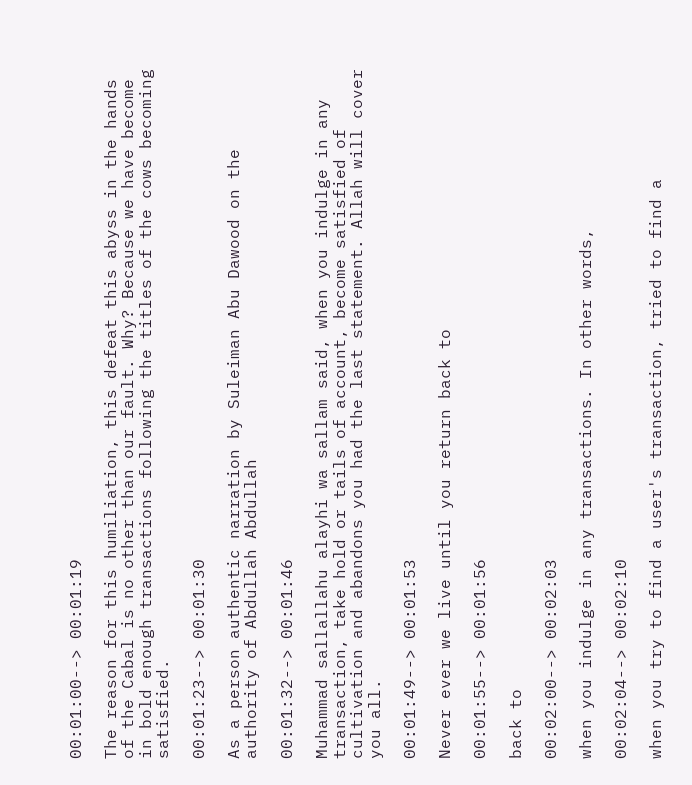00:01:00--> 00:01:19

The reason for this humiliation, this defeat this abyss in the hands of the Cabal is no other than our fault. Why? Because we have become in bold enough transactions following the titles of the cows becoming satisfied.

00:01:23--> 00:01:30

As a person authentic narration by Suleiman Abu Dawood on the authority of Abdullah Abdullah

00:01:32--> 00:01:46

Muhammad sallallahu alayhi wa sallam said, when you indulge in any transaction, take hold or tails of account, become satisfied of cultivation and abandons you had the last statement. Allah will cover you all.

00:01:49--> 00:01:53

Never ever we live until you return back to

00:01:55--> 00:01:56

back to

00:02:00--> 00:02:03

when you indulge in any transactions. In other words,

00:02:04--> 00:02:10

when you try to find a user's transaction, tried to find a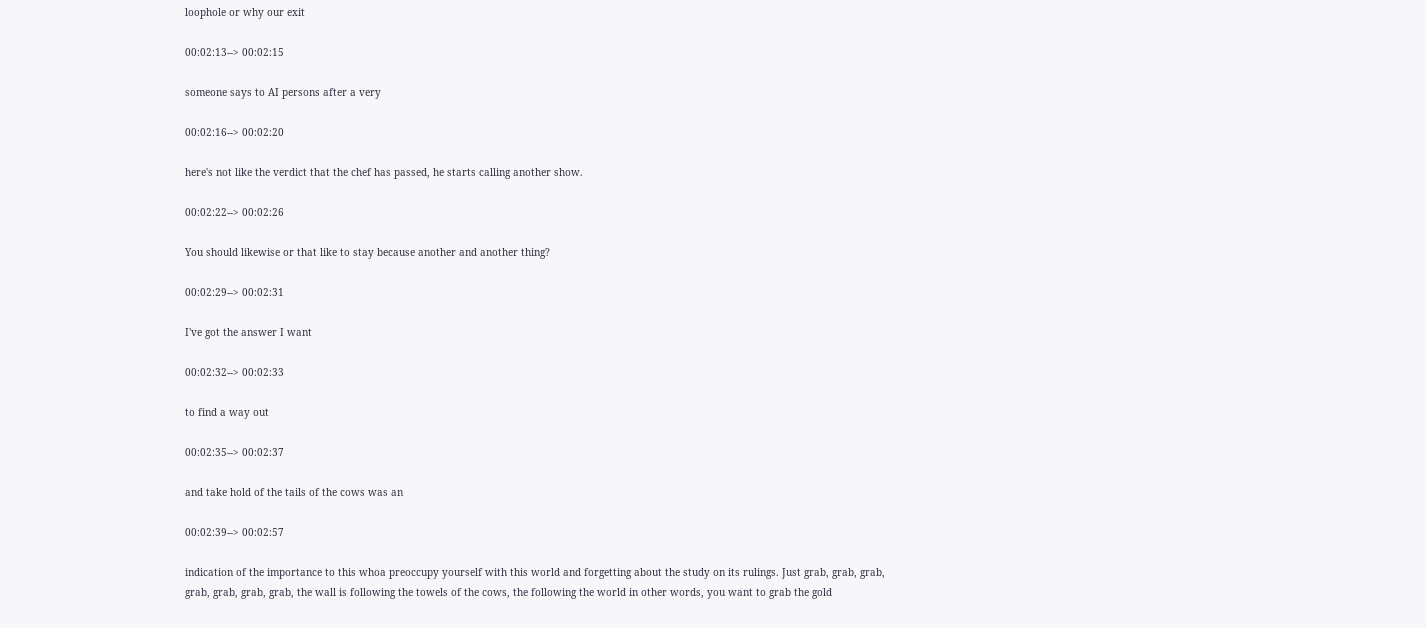loophole or why our exit

00:02:13--> 00:02:15

someone says to AI persons after a very

00:02:16--> 00:02:20

here's not like the verdict that the chef has passed, he starts calling another show.

00:02:22--> 00:02:26

You should likewise or that like to stay because another and another thing?

00:02:29--> 00:02:31

I've got the answer I want

00:02:32--> 00:02:33

to find a way out

00:02:35--> 00:02:37

and take hold of the tails of the cows was an

00:02:39--> 00:02:57

indication of the importance to this whoa preoccupy yourself with this world and forgetting about the study on its rulings. Just grab, grab, grab, grab, grab, grab, grab, the wall is following the towels of the cows, the following the world in other words, you want to grab the gold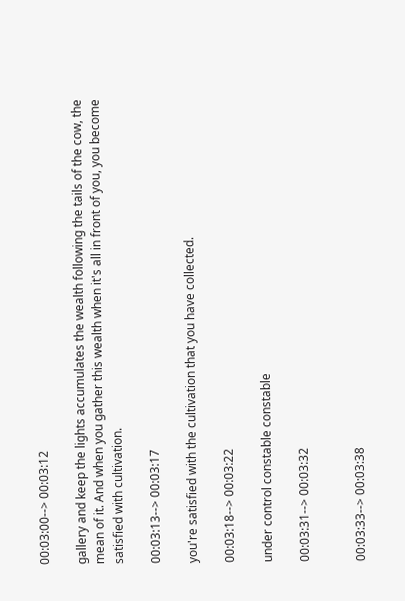00:03:00--> 00:03:12

gallery and keep the lights accumulates the wealth following the tails of the cow, the mean of it. And when you gather this wealth when it's all in front of you, you become satisfied with cultivation.

00:03:13--> 00:03:17

you're satisfied with the cultivation that you have collected.

00:03:18--> 00:03:22

under control constable constable

00:03:31--> 00:03:32


00:03:33--> 00:03:38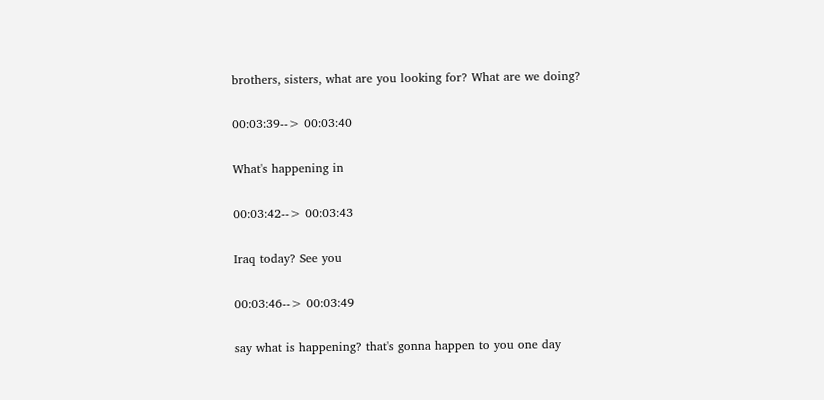brothers, sisters, what are you looking for? What are we doing?

00:03:39--> 00:03:40

What's happening in

00:03:42--> 00:03:43

Iraq today? See you

00:03:46--> 00:03:49

say what is happening? that's gonna happen to you one day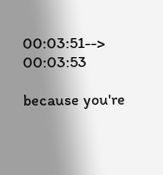00:03:51--> 00:03:53

because you're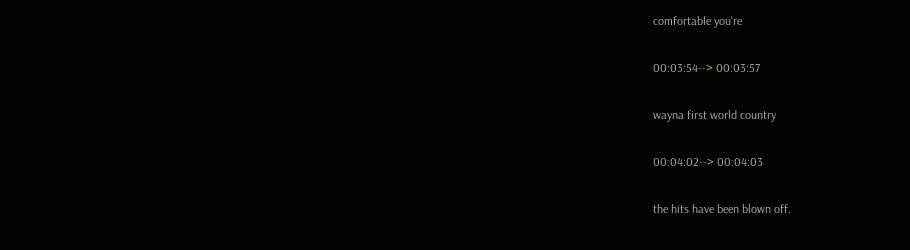comfortable you're

00:03:54--> 00:03:57

wayna first world country

00:04:02--> 00:04:03

the hits have been blown off.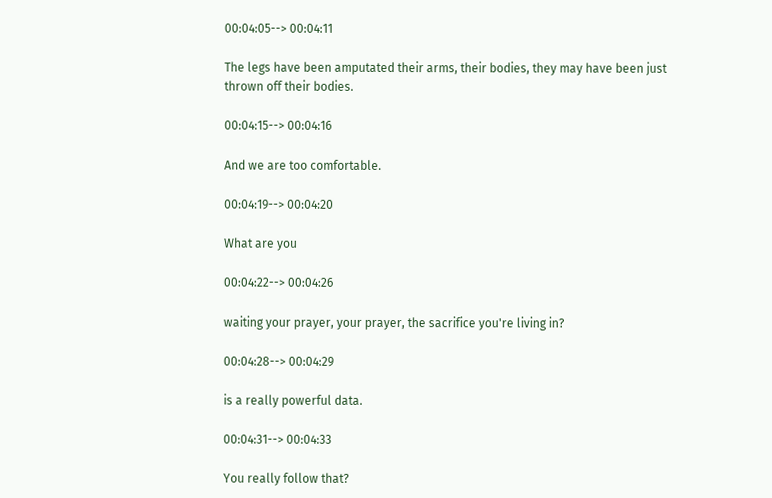00:04:05--> 00:04:11

The legs have been amputated their arms, their bodies, they may have been just thrown off their bodies.

00:04:15--> 00:04:16

And we are too comfortable.

00:04:19--> 00:04:20

What are you

00:04:22--> 00:04:26

waiting your prayer, your prayer, the sacrifice you're living in?

00:04:28--> 00:04:29

is a really powerful data.

00:04:31--> 00:04:33

You really follow that?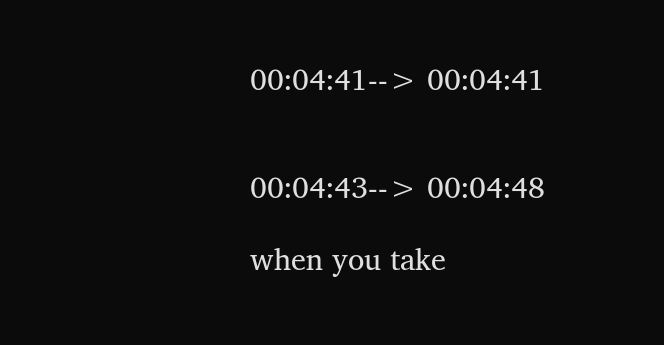00:04:41--> 00:04:41


00:04:43--> 00:04:48

when you take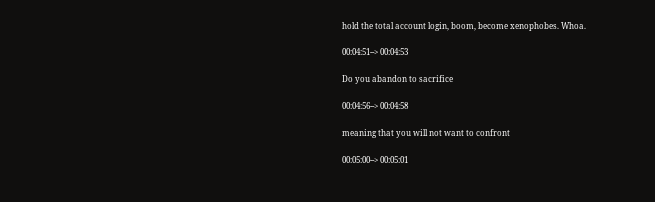hold the total account login, boom, become xenophobes. Whoa.

00:04:51--> 00:04:53

Do you abandon to sacrifice

00:04:56--> 00:04:58

meaning that you will not want to confront

00:05:00--> 00:05:01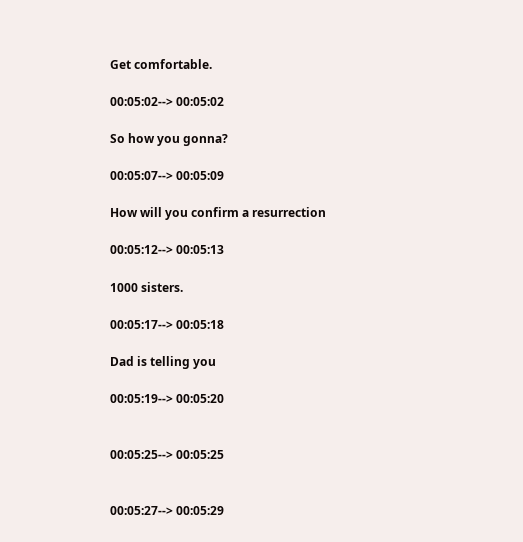Get comfortable.

00:05:02--> 00:05:02

So how you gonna?

00:05:07--> 00:05:09

How will you confirm a resurrection

00:05:12--> 00:05:13

1000 sisters.

00:05:17--> 00:05:18

Dad is telling you

00:05:19--> 00:05:20


00:05:25--> 00:05:25


00:05:27--> 00:05:29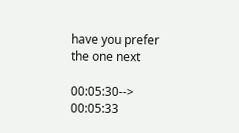have you prefer the one next

00:05:30--> 00:05:33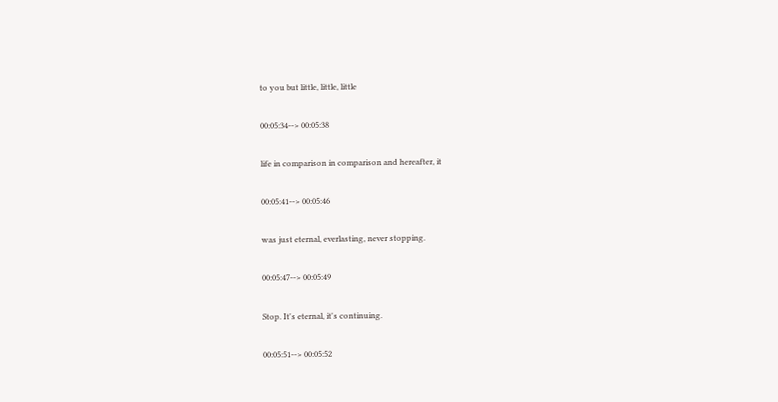to you but little, little, little

00:05:34--> 00:05:38

life in comparison in comparison and hereafter, it

00:05:41--> 00:05:46

was just eternal, everlasting, never stopping.

00:05:47--> 00:05:49

Stop. It's eternal, it's continuing.

00:05:51--> 00:05:52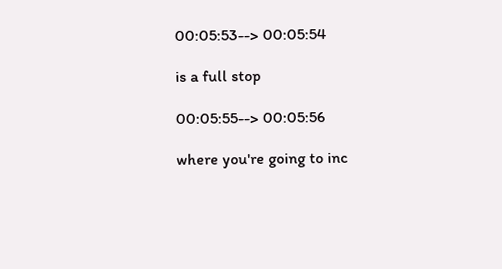00:05:53--> 00:05:54

is a full stop

00:05:55--> 00:05:56

where you're going to inc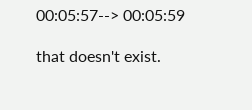00:05:57--> 00:05:59

that doesn't exist.